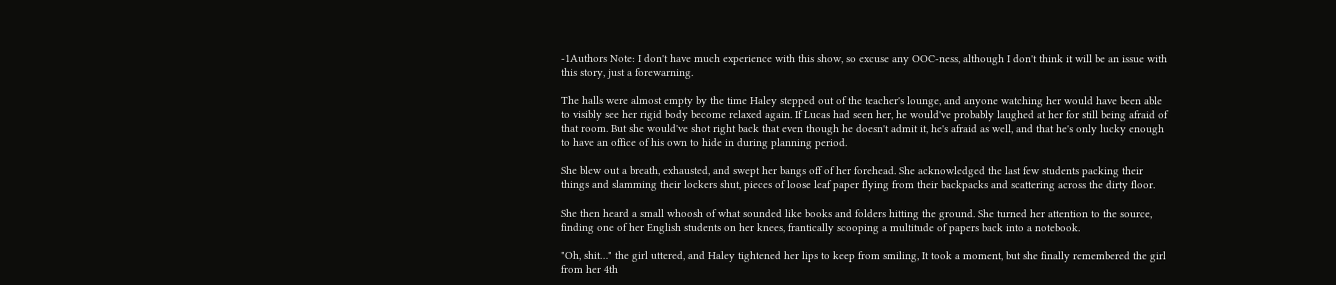-1Authors Note: I don't have much experience with this show, so excuse any OOC-ness, although I don't think it will be an issue with this story, just a forewarning.

The halls were almost empty by the time Haley stepped out of the teacher's lounge, and anyone watching her would have been able to visibly see her rigid body become relaxed again. If Lucas had seen her, he would've probably laughed at her for still being afraid of that room. But she would've shot right back that even though he doesn't admit it, he's afraid as well, and that he's only lucky enough to have an office of his own to hide in during planning period.

She blew out a breath, exhausted, and swept her bangs off of her forehead. She acknowledged the last few students packing their things and slamming their lockers shut, pieces of loose leaf paper flying from their backpacks and scattering across the dirty floor.

She then heard a small whoosh of what sounded like books and folders hitting the ground. She turned her attention to the source, finding one of her English students on her knees, frantically scooping a multitude of papers back into a notebook.

"Oh, shit…" the girl uttered, and Haley tightened her lips to keep from smiling, It took a moment, but she finally remembered the girl from her 4th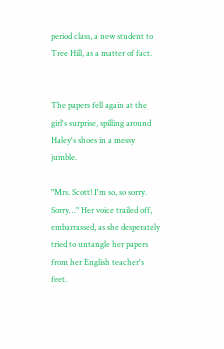period class, a new student to Tree Hill, as a matter of fact.


The papers fell again at the girl's surprise, spilling around Haley's shoes in a messy jumble.

"Mrs. Scott! I'm so, so sorry. Sorry…" Her voice trailed off, embarrassed, as she desperately tried to untangle her papers from her English teacher's feet.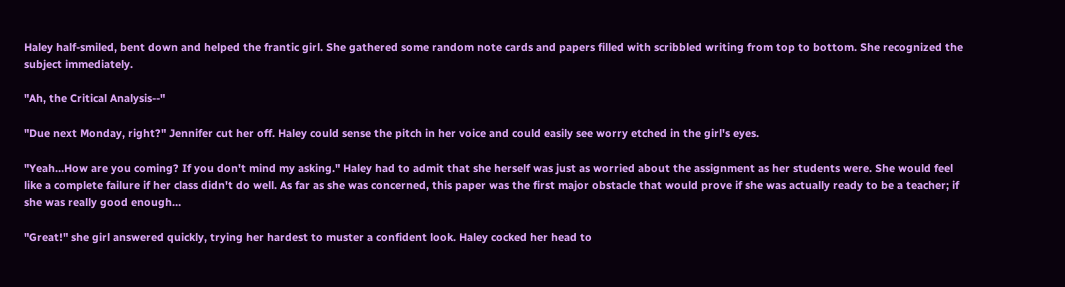Haley half-smiled, bent down and helped the frantic girl. She gathered some random note cards and papers filled with scribbled writing from top to bottom. She recognized the subject immediately.

"Ah, the Critical Analysis--"

"Due next Monday, right?" Jennifer cut her off. Haley could sense the pitch in her voice and could easily see worry etched in the girl's eyes.

"Yeah…How are you coming? If you don't mind my asking." Haley had to admit that she herself was just as worried about the assignment as her students were. She would feel like a complete failure if her class didn't do well. As far as she was concerned, this paper was the first major obstacle that would prove if she was actually ready to be a teacher; if she was really good enough…

"Great!" she girl answered quickly, trying her hardest to muster a confident look. Haley cocked her head to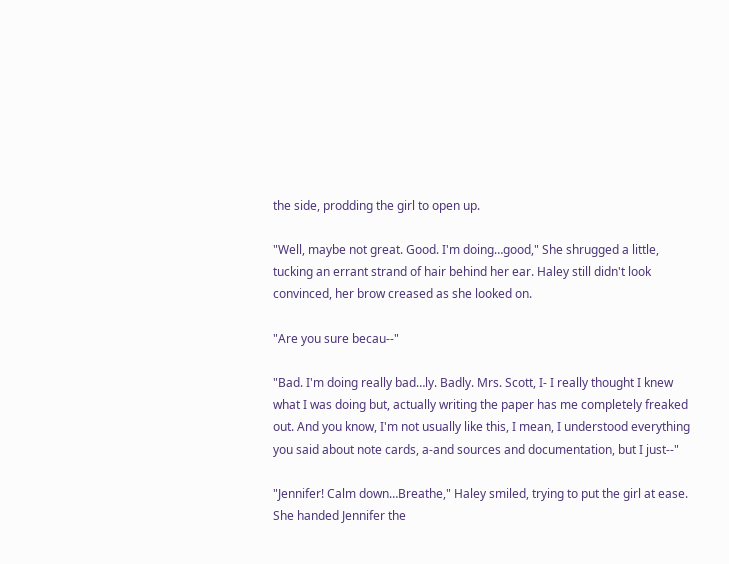the side, prodding the girl to open up.

"Well, maybe not great. Good. I'm doing…good," She shrugged a little, tucking an errant strand of hair behind her ear. Haley still didn't look convinced, her brow creased as she looked on.

"Are you sure becau--"

"Bad. I'm doing really bad…ly. Badly. Mrs. Scott, I- I really thought I knew what I was doing but, actually writing the paper has me completely freaked out. And you know, I'm not usually like this, I mean, I understood everything you said about note cards, a-and sources and documentation, but I just--"

"Jennifer! Calm down…Breathe," Haley smiled, trying to put the girl at ease. She handed Jennifer the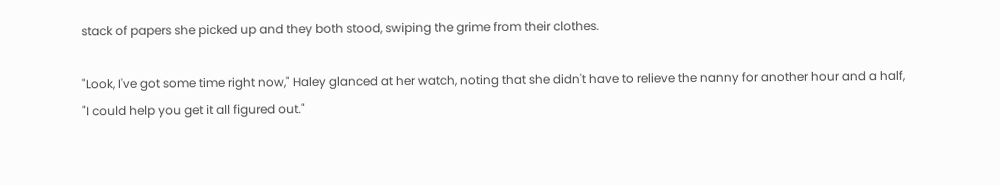stack of papers she picked up and they both stood, swiping the grime from their clothes.

"Look, I've got some time right now," Haley glanced at her watch, noting that she didn't have to relieve the nanny for another hour and a half, "I could help you get it all figured out."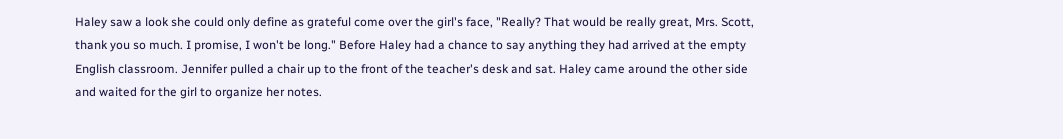Haley saw a look she could only define as grateful come over the girl's face, "Really? That would be really great, Mrs. Scott, thank you so much. I promise, I won't be long." Before Haley had a chance to say anything they had arrived at the empty English classroom. Jennifer pulled a chair up to the front of the teacher's desk and sat. Haley came around the other side and waited for the girl to organize her notes.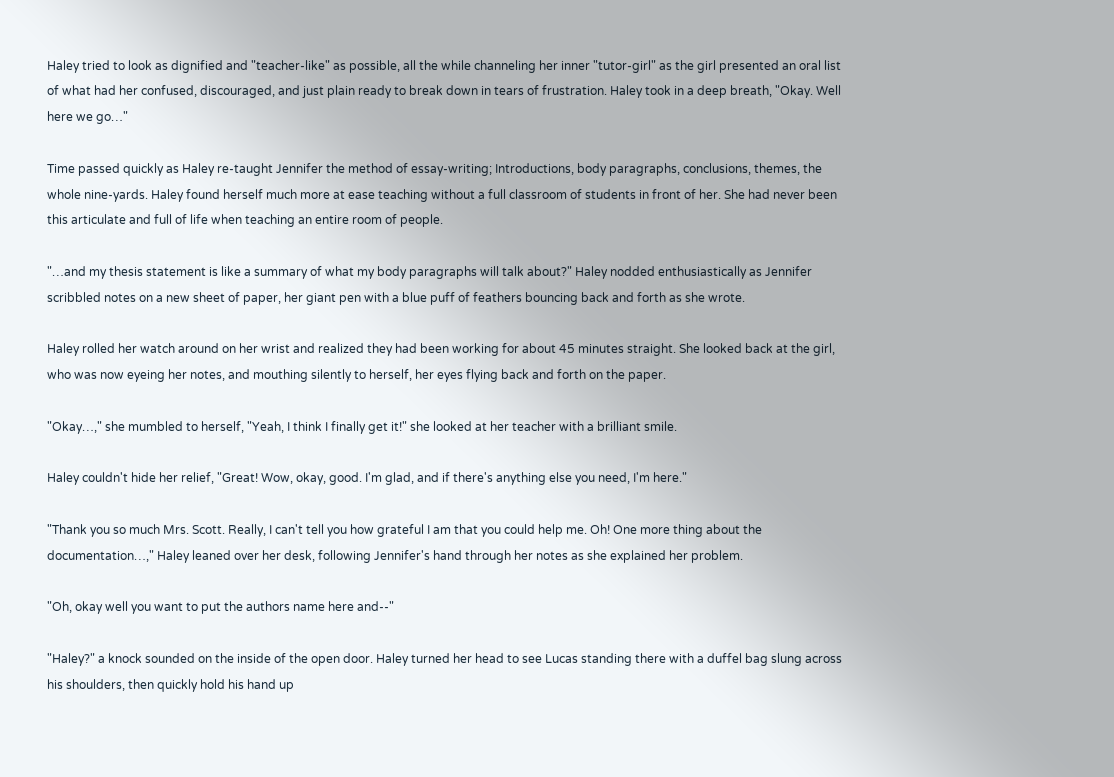Haley tried to look as dignified and "teacher-like" as possible, all the while channeling her inner "tutor-girl" as the girl presented an oral list of what had her confused, discouraged, and just plain ready to break down in tears of frustration. Haley took in a deep breath, "Okay. Well here we go…"

Time passed quickly as Haley re-taught Jennifer the method of essay-writing; Introductions, body paragraphs, conclusions, themes, the whole nine-yards. Haley found herself much more at ease teaching without a full classroom of students in front of her. She had never been this articulate and full of life when teaching an entire room of people.

"…and my thesis statement is like a summary of what my body paragraphs will talk about?" Haley nodded enthusiastically as Jennifer scribbled notes on a new sheet of paper, her giant pen with a blue puff of feathers bouncing back and forth as she wrote.

Haley rolled her watch around on her wrist and realized they had been working for about 45 minutes straight. She looked back at the girl, who was now eyeing her notes, and mouthing silently to herself, her eyes flying back and forth on the paper.

"Okay…," she mumbled to herself, "Yeah, I think I finally get it!" she looked at her teacher with a brilliant smile.

Haley couldn't hide her relief, "Great! Wow, okay, good. I'm glad, and if there's anything else you need, I'm here."

"Thank you so much Mrs. Scott. Really, I can't tell you how grateful I am that you could help me. Oh! One more thing about the documentation…," Haley leaned over her desk, following Jennifer's hand through her notes as she explained her problem.

"Oh, okay well you want to put the authors name here and--"

"Haley?" a knock sounded on the inside of the open door. Haley turned her head to see Lucas standing there with a duffel bag slung across his shoulders, then quickly hold his hand up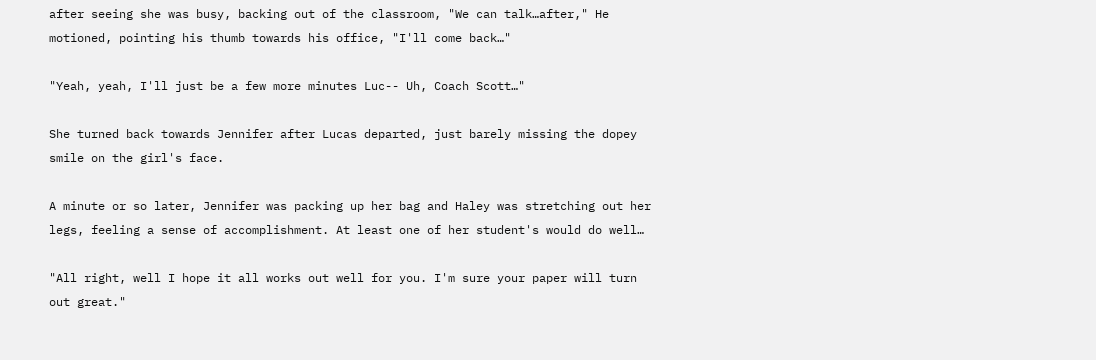after seeing she was busy, backing out of the classroom, "We can talk…after," He motioned, pointing his thumb towards his office, "I'll come back…"

"Yeah, yeah, I'll just be a few more minutes Luc-- Uh, Coach Scott…"

She turned back towards Jennifer after Lucas departed, just barely missing the dopey smile on the girl's face.

A minute or so later, Jennifer was packing up her bag and Haley was stretching out her legs, feeling a sense of accomplishment. At least one of her student's would do well…

"All right, well I hope it all works out well for you. I'm sure your paper will turn out great."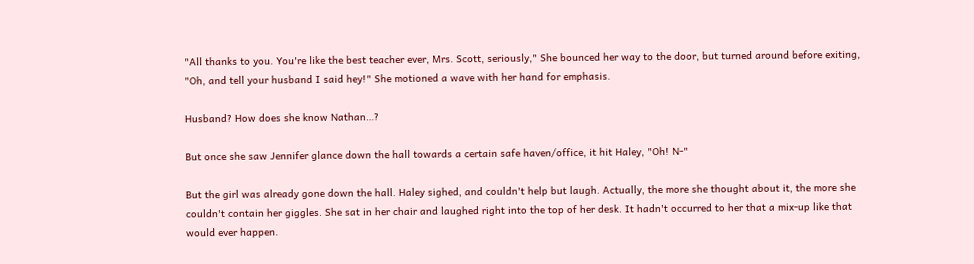"All thanks to you. You're like the best teacher ever, Mrs. Scott, seriously," She bounced her way to the door, but turned around before exiting, "Oh, and tell your husband I said hey!" She motioned a wave with her hand for emphasis.

Husband? How does she know Nathan…?

But once she saw Jennifer glance down the hall towards a certain safe haven/office, it hit Haley, "Oh! N-"

But the girl was already gone down the hall. Haley sighed, and couldn't help but laugh. Actually, the more she thought about it, the more she couldn't contain her giggles. She sat in her chair and laughed right into the top of her desk. It hadn't occurred to her that a mix-up like that would ever happen.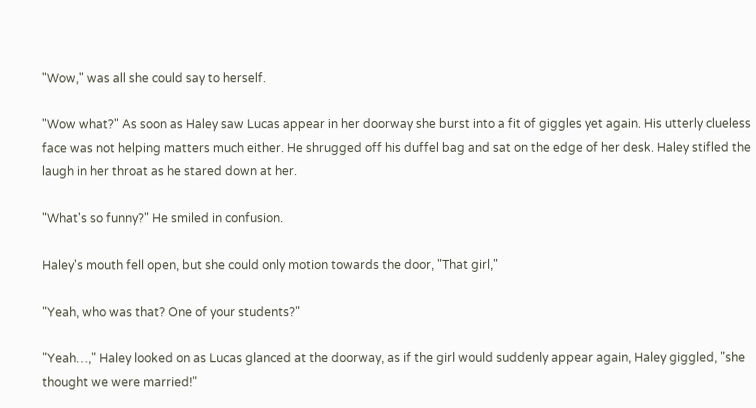"Wow," was all she could say to herself.

"Wow what?" As soon as Haley saw Lucas appear in her doorway she burst into a fit of giggles yet again. His utterly clueless face was not helping matters much either. He shrugged off his duffel bag and sat on the edge of her desk. Haley stifled the laugh in her throat as he stared down at her.

"What's so funny?" He smiled in confusion.

Haley's mouth fell open, but she could only motion towards the door, "That girl,"

"Yeah, who was that? One of your students?"

"Yeah…," Haley looked on as Lucas glanced at the doorway, as if the girl would suddenly appear again, Haley giggled, "she thought we were married!"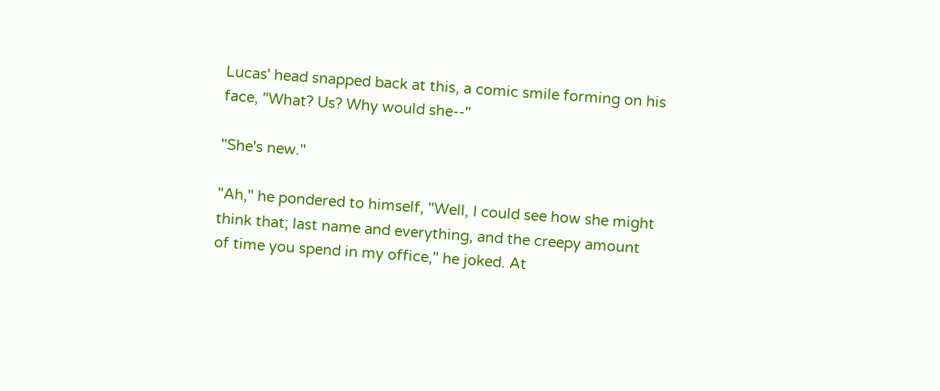Lucas' head snapped back at this, a comic smile forming on his face, "What? Us? Why would she--"

"She's new."

"Ah," he pondered to himself, "Well, I could see how she might think that; last name and everything, and the creepy amount of time you spend in my office," he joked. At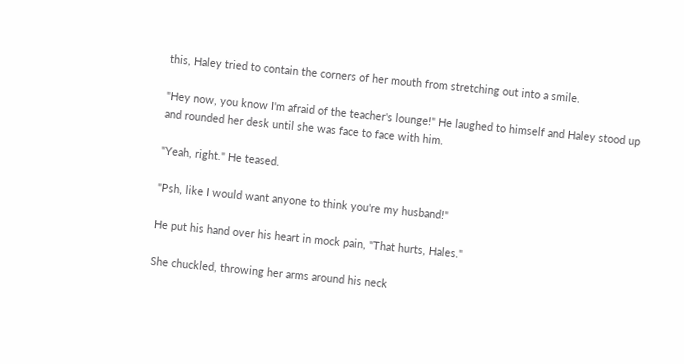this, Haley tried to contain the corners of her mouth from stretching out into a smile.

"Hey now, you know I'm afraid of the teacher's lounge!" He laughed to himself and Haley stood up and rounded her desk until she was face to face with him.

"Yeah, right." He teased.

"Psh, like I would want anyone to think you're my husband!"

He put his hand over his heart in mock pain, "That hurts, Hales."

She chuckled, throwing her arms around his neck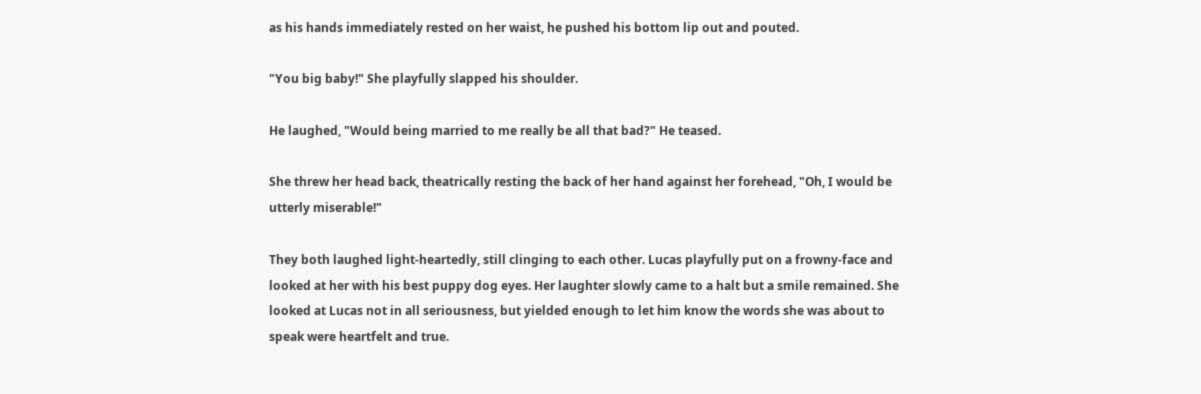as his hands immediately rested on her waist, he pushed his bottom lip out and pouted.

"You big baby!" She playfully slapped his shoulder.

He laughed, "Would being married to me really be all that bad?" He teased.

She threw her head back, theatrically resting the back of her hand against her forehead, "Oh, I would be utterly miserable!"

They both laughed light-heartedly, still clinging to each other. Lucas playfully put on a frowny-face and looked at her with his best puppy dog eyes. Her laughter slowly came to a halt but a smile remained. She looked at Lucas not in all seriousness, but yielded enough to let him know the words she was about to speak were heartfelt and true.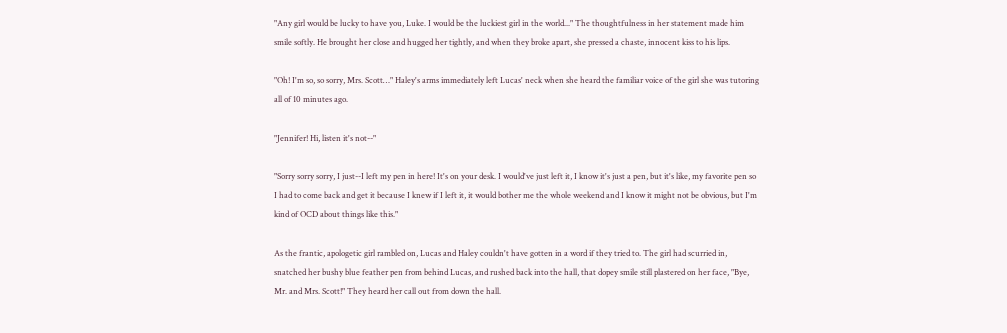"Any girl would be lucky to have you, Luke. I would be the luckiest girl in the world..." The thoughtfulness in her statement made him smile softly. He brought her close and hugged her tightly, and when they broke apart, she pressed a chaste, innocent kiss to his lips.

"Oh! I'm so, so sorry, Mrs. Scott…" Haley's arms immediately left Lucas' neck when she heard the familiar voice of the girl she was tutoring all of 10 minutes ago.

"Jennifer! Hi, listen it's not--"

"Sorry sorry sorry, I just--I left my pen in here! It's on your desk. I would've just left it, I know it's just a pen, but it's like, my favorite pen so I had to come back and get it because I knew if I left it, it would bother me the whole weekend and I know it might not be obvious, but I'm kind of OCD about things like this."

As the frantic, apologetic girl rambled on, Lucas and Haley couldn't have gotten in a word if they tried to. The girl had scurried in, snatched her bushy blue feather pen from behind Lucas, and rushed back into the hall, that dopey smile still plastered on her face, "Bye, Mr. and Mrs. Scott!" They heard her call out from down the hall.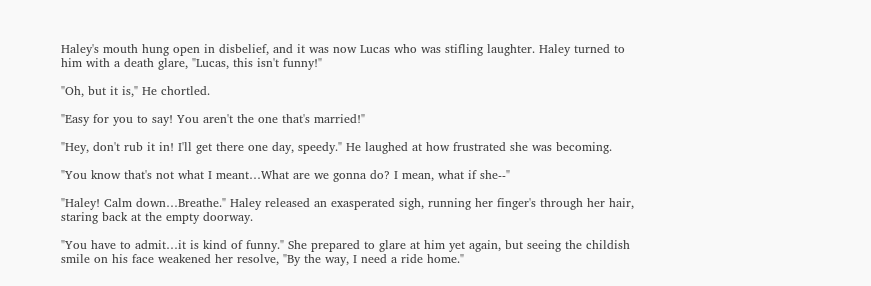Haley's mouth hung open in disbelief, and it was now Lucas who was stifling laughter. Haley turned to him with a death glare, "Lucas, this isn't funny!"

"Oh, but it is," He chortled.

"Easy for you to say! You aren't the one that's married!"

"Hey, don't rub it in! I'll get there one day, speedy." He laughed at how frustrated she was becoming.

"You know that's not what I meant…What are we gonna do? I mean, what if she--"

"Haley! Calm down…Breathe." Haley released an exasperated sigh, running her finger's through her hair, staring back at the empty doorway.

"You have to admit…it is kind of funny." She prepared to glare at him yet again, but seeing the childish smile on his face weakened her resolve, "By the way, I need a ride home."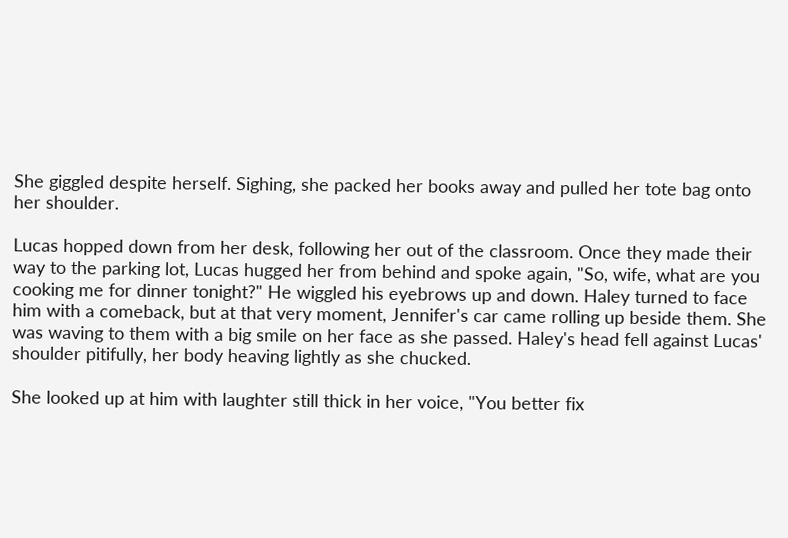She giggled despite herself. Sighing, she packed her books away and pulled her tote bag onto her shoulder.

Lucas hopped down from her desk, following her out of the classroom. Once they made their way to the parking lot, Lucas hugged her from behind and spoke again, "So, wife, what are you cooking me for dinner tonight?" He wiggled his eyebrows up and down. Haley turned to face him with a comeback, but at that very moment, Jennifer's car came rolling up beside them. She was waving to them with a big smile on her face as she passed. Haley's head fell against Lucas' shoulder pitifully, her body heaving lightly as she chucked.

She looked up at him with laughter still thick in her voice, "You better fix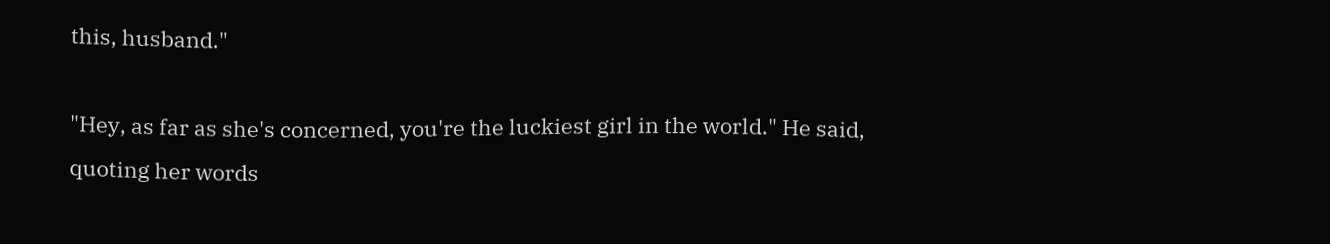this, husband."

"Hey, as far as she's concerned, you're the luckiest girl in the world." He said, quoting her words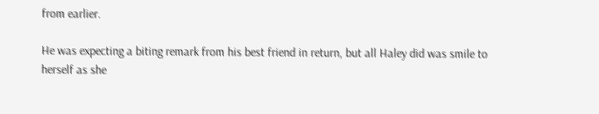from earlier.

He was expecting a biting remark from his best friend in return, but all Haley did was smile to herself as she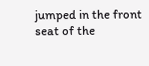jumped in the front seat of the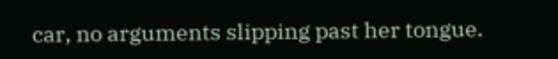car, no arguments slipping past her tongue.